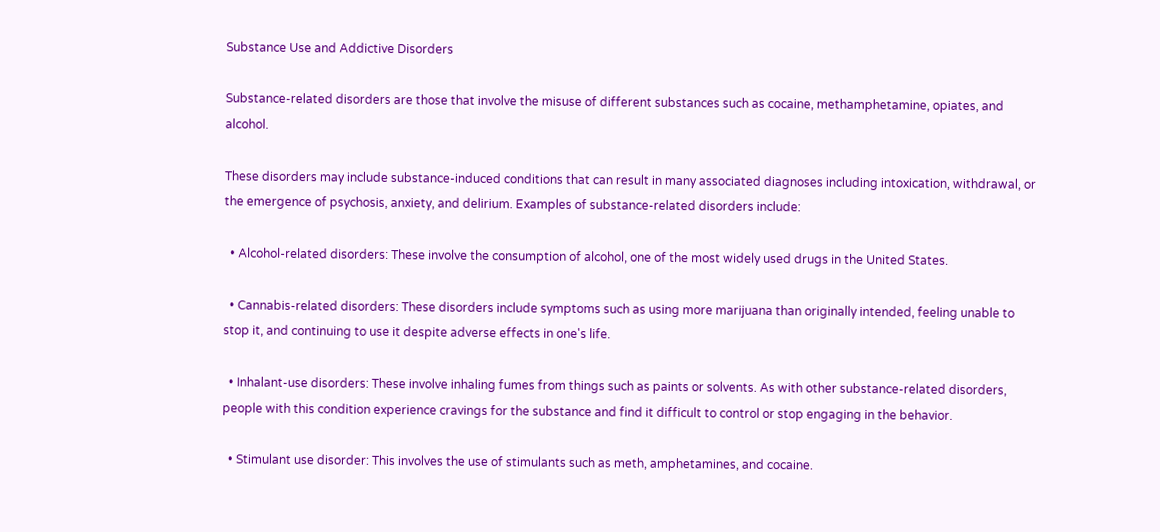Substance Use and Addictive Disorders

Substance-related disorders are those that involve the misuse of different substances such as cocaine, methamphetamine, opiates, and alcohol.

These disorders may include substance-induced conditions that can result in many associated diagnoses including intoxication, withdrawal, or the emergence of psychosis, anxiety, and delirium. Examples of substance-related disorders include:

  • Alcohol-related disorders: These involve the consumption of alcohol, one of the most widely used drugs in the United States.

  • Cannabis-related disorders: These disorders include symptoms such as using more marijuana than originally intended, feeling unable to stop it, and continuing to use it despite adverse effects in one's life.

  • Inhalant-use disorders: These involve inhaling fumes from things such as paints or solvents. As with other substance-related disorders, people with this condition experience cravings for the substance and find it difficult to control or stop engaging in the behavior.

  • Stimulant use disorder: This involves the use of stimulants such as meth, amphetamines, and cocaine.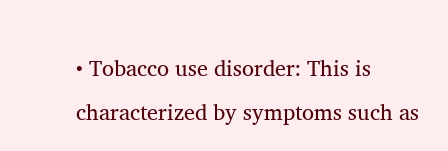• Tobacco use disorder: This is characterized by symptoms such as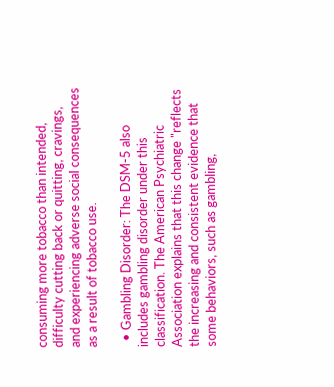consuming more tobacco than intended, difficulty cutting back or quitting, cravings, and experiencing adverse social consequences as a result of tobacco use.

  • Gambling Disorder: The DSM-5 also includes gambling disorder under this classification. The American Psychiatric Association explains that this change "reflects the increasing and consistent evidence that some behaviors, such as gambling,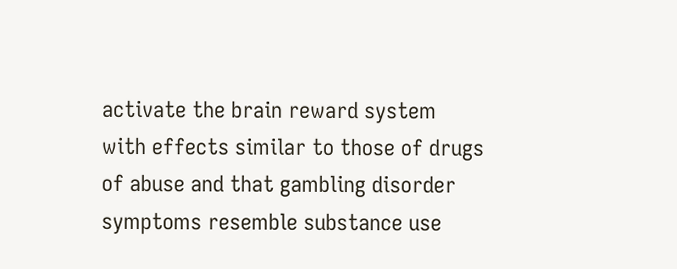activate the brain reward system with effects similar to those of drugs of abuse and that gambling disorder symptoms resemble substance use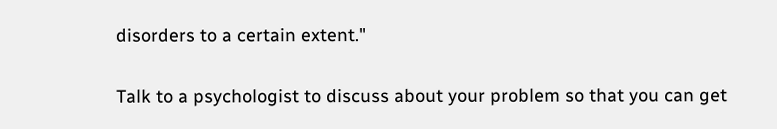disorders to a certain extent."

Talk to a psychologist to discuss about your problem so that you can get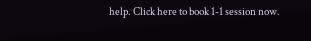help. Click here to book 1-1 session now.